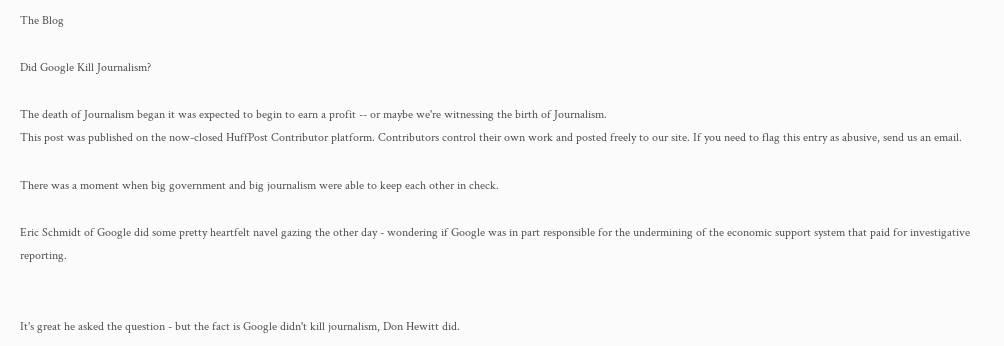The Blog

Did Google Kill Journalism?

The death of Journalism began it was expected to begin to earn a profit -- or maybe we're witnessing the birth of Journalism.
This post was published on the now-closed HuffPost Contributor platform. Contributors control their own work and posted freely to our site. If you need to flag this entry as abusive, send us an email.

There was a moment when big government and big journalism were able to keep each other in check.

Eric Schmidt of Google did some pretty heartfelt navel gazing the other day - wondering if Google was in part responsible for the undermining of the economic support system that paid for investigative reporting.


It's great he asked the question - but the fact is Google didn't kill journalism, Don Hewitt did.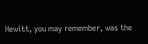Hewitt, you may remember, was the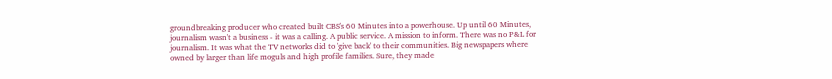groundbreaking producer who created built CBS's 60 Minutes into a powerhouse. Up until 60 Minutes, journalism wasn't a business - it was a calling. A public service. A mission to inform. There was no P&L for journalism. It was what the TV networks did to 'give back' to their communities. Big newspapers where owned by larger than life moguls and high profile families. Sure, they made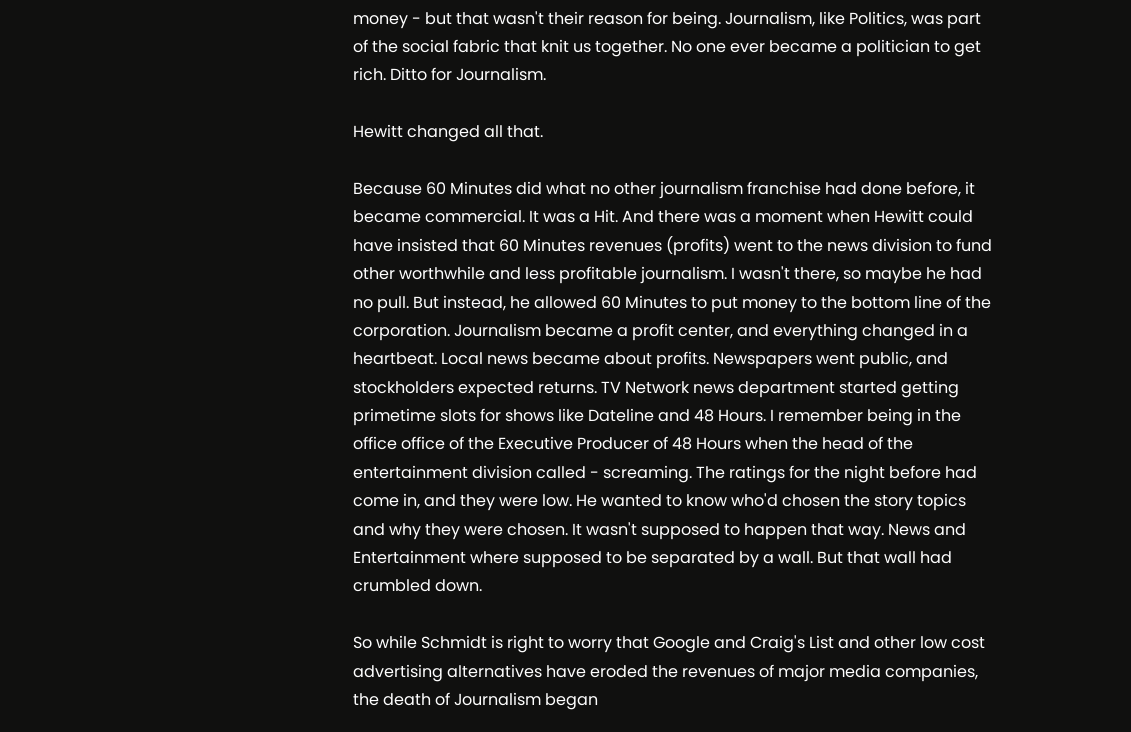money - but that wasn't their reason for being. Journalism, like Politics, was part of the social fabric that knit us together. No one ever became a politician to get rich. Ditto for Journalism.

Hewitt changed all that.

Because 60 Minutes did what no other journalism franchise had done before, it became commercial. It was a Hit. And there was a moment when Hewitt could have insisted that 60 Minutes revenues (profits) went to the news division to fund other worthwhile and less profitable journalism. I wasn't there, so maybe he had no pull. But instead, he allowed 60 Minutes to put money to the bottom line of the corporation. Journalism became a profit center, and everything changed in a heartbeat. Local news became about profits. Newspapers went public, and stockholders expected returns. TV Network news department started getting primetime slots for shows like Dateline and 48 Hours. I remember being in the office office of the Executive Producer of 48 Hours when the head of the entertainment division called - screaming. The ratings for the night before had come in, and they were low. He wanted to know who'd chosen the story topics and why they were chosen. It wasn't supposed to happen that way. News and Entertainment where supposed to be separated by a wall. But that wall had crumbled down.

So while Schmidt is right to worry that Google and Craig's List and other low cost advertising alternatives have eroded the revenues of major media companies, the death of Journalism began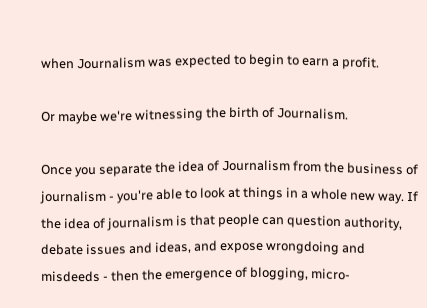when Journalism was expected to begin to earn a profit.

Or maybe we're witnessing the birth of Journalism.

Once you separate the idea of Journalism from the business of journalism - you're able to look at things in a whole new way. If the idea of journalism is that people can question authority, debate issues and ideas, and expose wrongdoing and misdeeds - then the emergence of blogging, micro-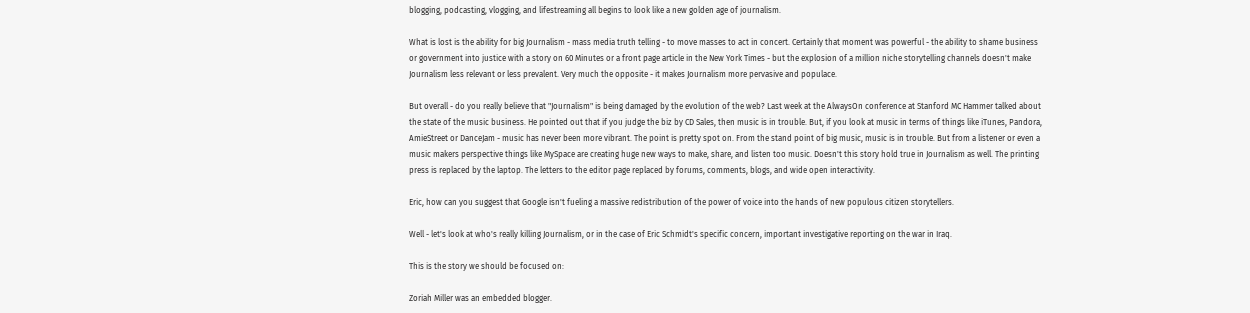blogging, podcasting, vlogging, and lifestreaming all begins to look like a new golden age of journalism.

What is lost is the ability for big Journalism - mass media truth telling - to move masses to act in concert. Certainly that moment was powerful - the ability to shame business or government into justice with a story on 60 Minutes or a front page article in the New York Times - but the explosion of a million niche storytelling channels doesn't make Journalism less relevant or less prevalent. Very much the opposite - it makes Journalism more pervasive and populace.

But overall - do you really believe that "Journalism" is being damaged by the evolution of the web? Last week at the AlwaysOn conference at Stanford MC Hammer talked about the state of the music business. He pointed out that if you judge the biz by CD Sales, then music is in trouble. But, if you look at music in terms of things like iTunes, Pandora, AmieStreet or DanceJam - music has never been more vibrant. The point is pretty spot on. From the stand point of big music, music is in trouble. But from a listener or even a music makers perspective things like MySpace are creating huge new ways to make, share, and listen too music. Doesn't this story hold true in Journalism as well. The printing press is replaced by the laptop. The letters to the editor page replaced by forums, comments, blogs, and wide open interactivity.

Eric, how can you suggest that Google isn't fueling a massive redistribution of the power of voice into the hands of new populous citizen storytellers.

Well - let's look at who's really killing Journalism, or in the case of Eric Schmidt's specific concern, important investigative reporting on the war in Iraq.

This is the story we should be focused on:

Zoriah Miller was an embedded blogger.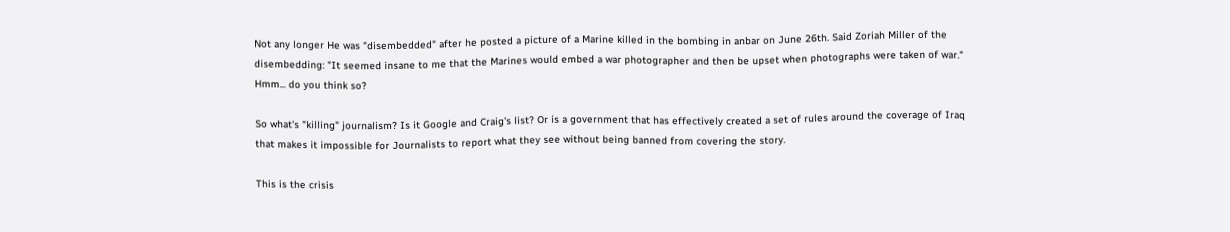Not any longer He was "disembedded" after he posted a picture of a Marine killed in the bombing in anbar on June 26th. Said Zoriah Miller of the disembedding: "It seemed insane to me that the Marines would embed a war photographer and then be upset when photographs were taken of war." Hmm... do you think so?

So what's "killing" journalism? Is it Google and Craig's list? Or is a government that has effectively created a set of rules around the coverage of Iraq that makes it impossible for Journalists to report what they see without being banned from covering the story.

This is the crisis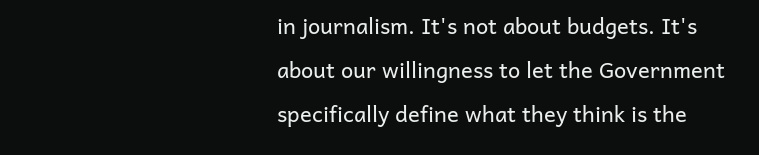in journalism. It's not about budgets. It's about our willingness to let the Government specifically define what they think is the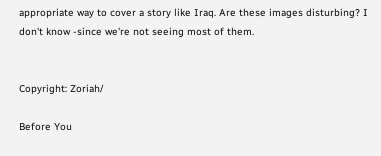appropriate way to cover a story like Iraq. Are these images disturbing? I don't know -since we're not seeing most of them.


Copyright: Zoriah/

Before You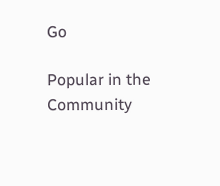Go

Popular in the Community